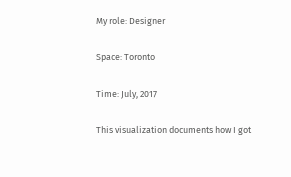My role: Designer

Space: Toronto

Time: July, 2017

This visualization documents how I got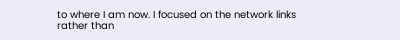to where I am now. I focused on the network links rather than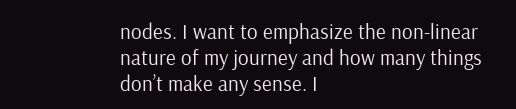nodes. I want to emphasize the non-linear nature of my journey and how many things don’t make any sense. I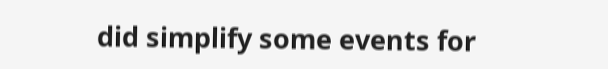did simplify some events for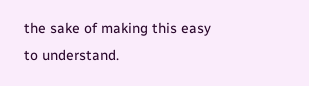the sake of making this easy to understand.